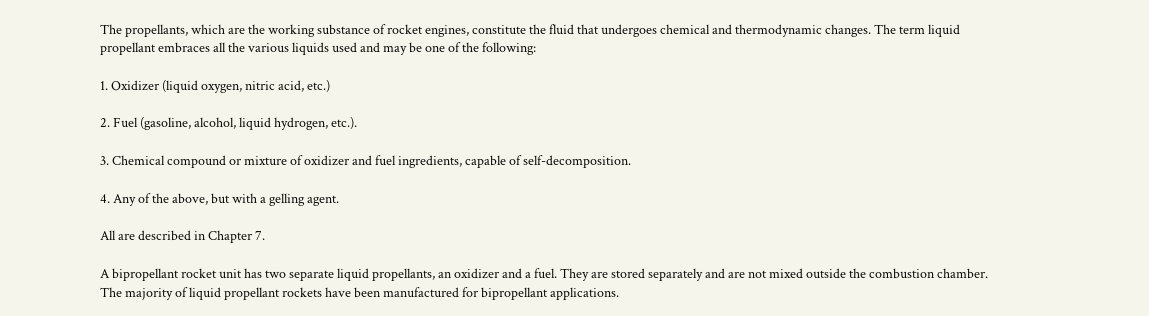The propellants, which are the working substance of rocket engines, constitute the fluid that undergoes chemical and thermodynamic changes. The term liquid propellant embraces all the various liquids used and may be one of the following:

1. Oxidizer (liquid oxygen, nitric acid, etc.)

2. Fuel (gasoline, alcohol, liquid hydrogen, etc.).

3. Chemical compound or mixture of oxidizer and fuel ingredients, capable of self-decomposition.

4. Any of the above, but with a gelling agent.

All are described in Chapter 7.

A bipropellant rocket unit has two separate liquid propellants, an oxidizer and a fuel. They are stored separately and are not mixed outside the combustion chamber. The majority of liquid propellant rockets have been manufactured for bipropellant applications.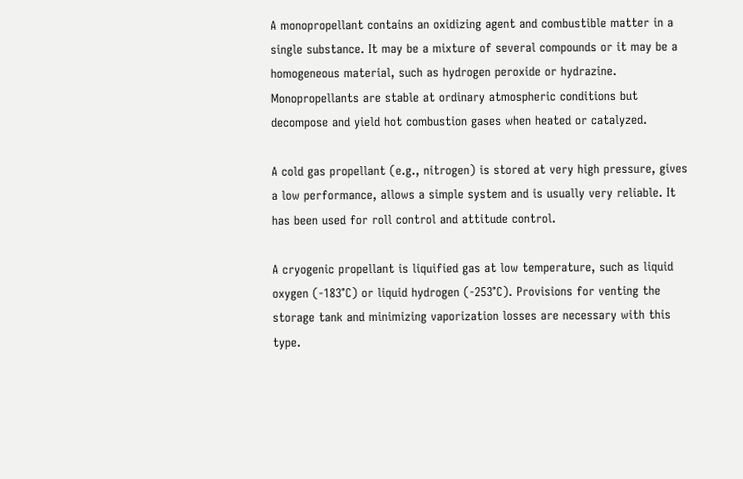A monopropellant contains an oxidizing agent and combustible matter in a single substance. It may be a mixture of several compounds or it may be a homogeneous material, such as hydrogen peroxide or hydrazine. Monopropellants are stable at ordinary atmospheric conditions but decompose and yield hot combustion gases when heated or catalyzed.

A cold gas propellant (e.g., nitrogen) is stored at very high pressure, gives a low performance, allows a simple system and is usually very reliable. It has been used for roll control and attitude control.

A cryogenic propellant is liquified gas at low temperature, such as liquid oxygen (-183°C) or liquid hydrogen (-253°C). Provisions for venting the storage tank and minimizing vaporization losses are necessary with this type.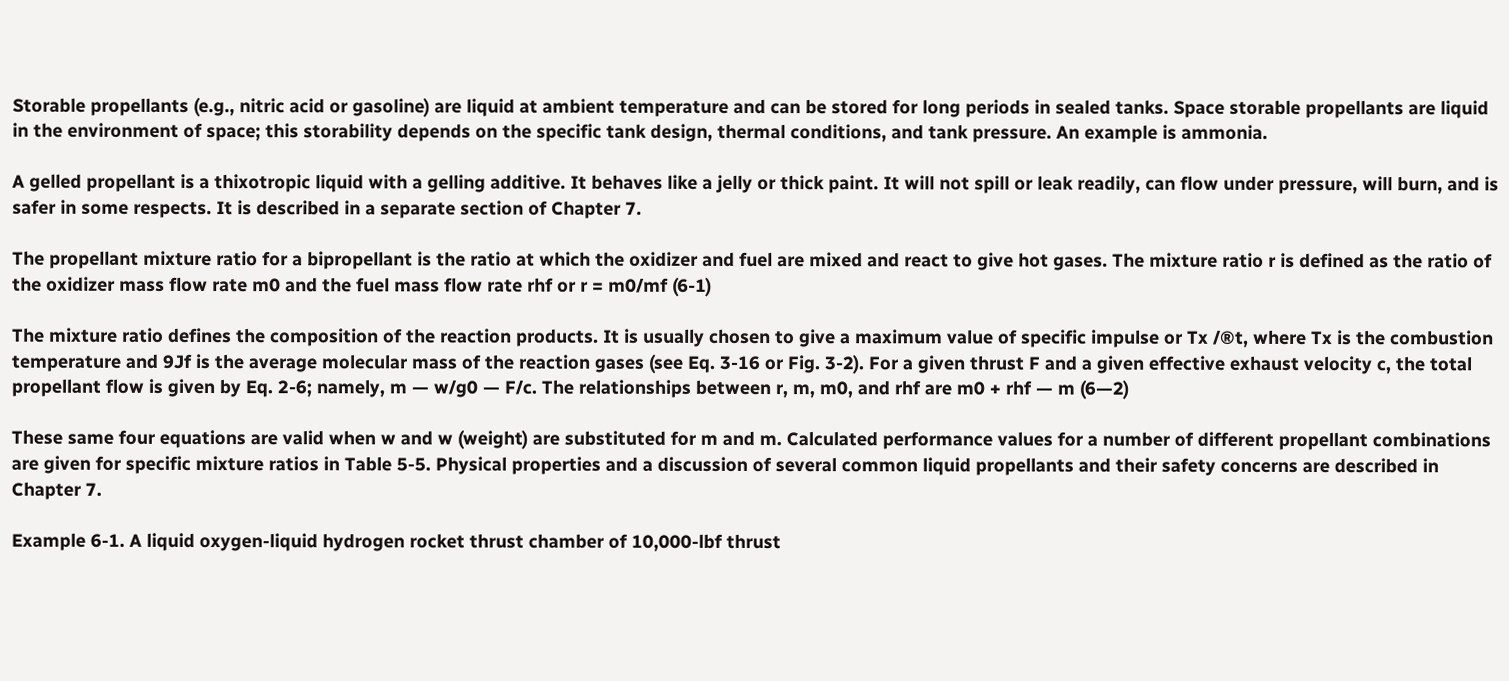Storable propellants (e.g., nitric acid or gasoline) are liquid at ambient temperature and can be stored for long periods in sealed tanks. Space storable propellants are liquid in the environment of space; this storability depends on the specific tank design, thermal conditions, and tank pressure. An example is ammonia.

A gelled propellant is a thixotropic liquid with a gelling additive. It behaves like a jelly or thick paint. It will not spill or leak readily, can flow under pressure, will burn, and is safer in some respects. It is described in a separate section of Chapter 7.

The propellant mixture ratio for a bipropellant is the ratio at which the oxidizer and fuel are mixed and react to give hot gases. The mixture ratio r is defined as the ratio of the oxidizer mass flow rate m0 and the fuel mass flow rate rhf or r = m0/mf (6-1)

The mixture ratio defines the composition of the reaction products. It is usually chosen to give a maximum value of specific impulse or Tx /®t, where Tx is the combustion temperature and 9Jf is the average molecular mass of the reaction gases (see Eq. 3-16 or Fig. 3-2). For a given thrust F and a given effective exhaust velocity c, the total propellant flow is given by Eq. 2-6; namely, m — w/g0 — F/c. The relationships between r, m, m0, and rhf are m0 + rhf — m (6—2)

These same four equations are valid when w and w (weight) are substituted for m and m. Calculated performance values for a number of different propellant combinations are given for specific mixture ratios in Table 5-5. Physical properties and a discussion of several common liquid propellants and their safety concerns are described in Chapter 7.

Example 6-1. A liquid oxygen-liquid hydrogen rocket thrust chamber of 10,000-lbf thrust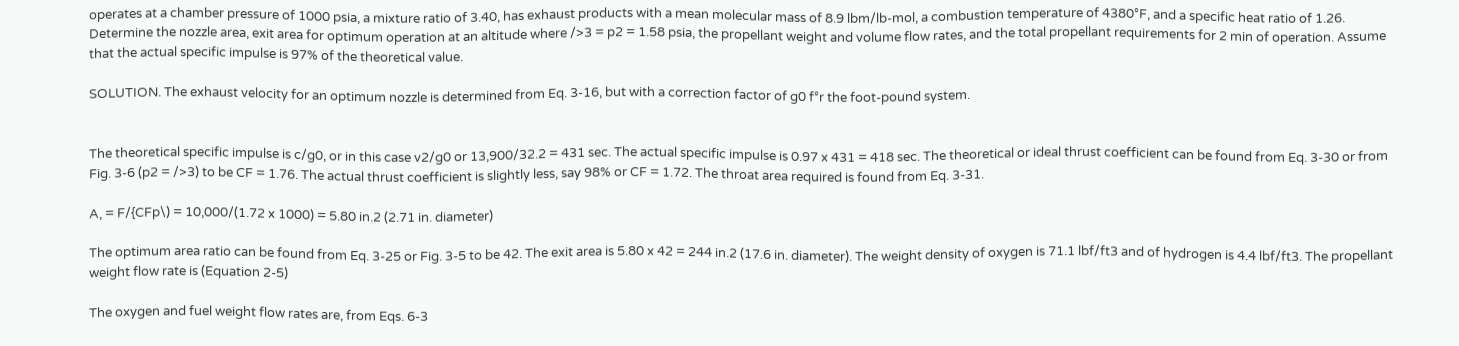operates at a chamber pressure of 1000 psia, a mixture ratio of 3.40, has exhaust products with a mean molecular mass of 8.9 lbm/lb-mol, a combustion temperature of 4380°F, and a specific heat ratio of 1.26. Determine the nozzle area, exit area for optimum operation at an altitude where />3 = p2 = 1.58 psia, the propellant weight and volume flow rates, and the total propellant requirements for 2 min of operation. Assume that the actual specific impulse is 97% of the theoretical value.

SOLUTION. The exhaust velocity for an optimum nozzle is determined from Eq. 3-16, but with a correction factor of g0 f°r the foot-pound system.


The theoretical specific impulse is c/g0, or in this case v2/g0 or 13,900/32.2 = 431 sec. The actual specific impulse is 0.97 x 431 = 418 sec. The theoretical or ideal thrust coefficient can be found from Eq. 3-30 or from Fig. 3-6 (p2 = />3) to be CF = 1.76. The actual thrust coefficient is slightly less, say 98% or CF = 1.72. The throat area required is found from Eq. 3-31.

A, = F/{CFp\) = 10,000/(1.72 x 1000) = 5.80 in.2 (2.71 in. diameter)

The optimum area ratio can be found from Eq. 3-25 or Fig. 3-5 to be 42. The exit area is 5.80 x 42 = 244 in.2 (17.6 in. diameter). The weight density of oxygen is 71.1 lbf/ft3 and of hydrogen is 4.4 lbf/ft3. The propellant weight flow rate is (Equation 2-5)

The oxygen and fuel weight flow rates are, from Eqs. 6-3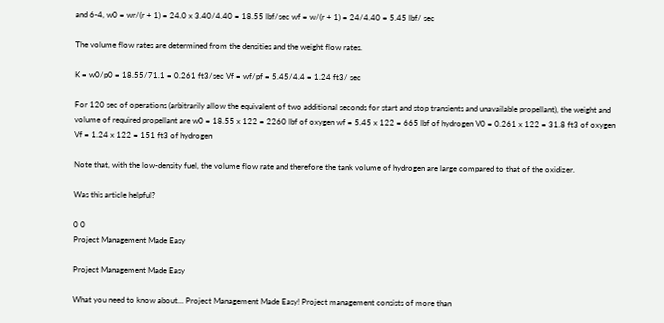and 6-4, w0 = wr/(r + 1) = 24.0 x 3.40/4.40 = 18.55 lbf/sec wf = w/(r + 1) = 24/4.40 = 5.45 lbf/ sec

The volume flow rates are determined from the densities and the weight flow rates.

K = w0/p0 = 18.55/71.1 = 0.261 ft3/sec Vf = wf/pf = 5.45/4.4 = 1.24 ft3/ sec

For 120 sec of operations (arbitrarily allow the equivalent of two additional seconds for start and stop transients and unavailable propellant), the weight and volume of required propellant are w0 = 18.55 x 122 = 2260 lbf of oxygen wf = 5.45 x 122 = 665 lbf of hydrogen V0 = 0.261 x 122 = 31.8 ft3 of oxygen Vf = 1.24 x 122 = 151 ft3 of hydrogen

Note that, with the low-density fuel, the volume flow rate and therefore the tank volume of hydrogen are large compared to that of the oxidizer.

Was this article helpful?

0 0
Project Management Made Easy

Project Management Made Easy

What you need to know about… Project Management Made Easy! Project management consists of more than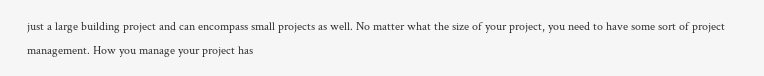just a large building project and can encompass small projects as well. No matter what the size of your project, you need to have some sort of project management. How you manage your project has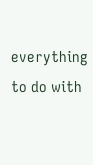everything to do with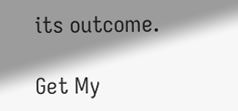its outcome.

Get My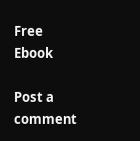Free Ebook

Post a comment